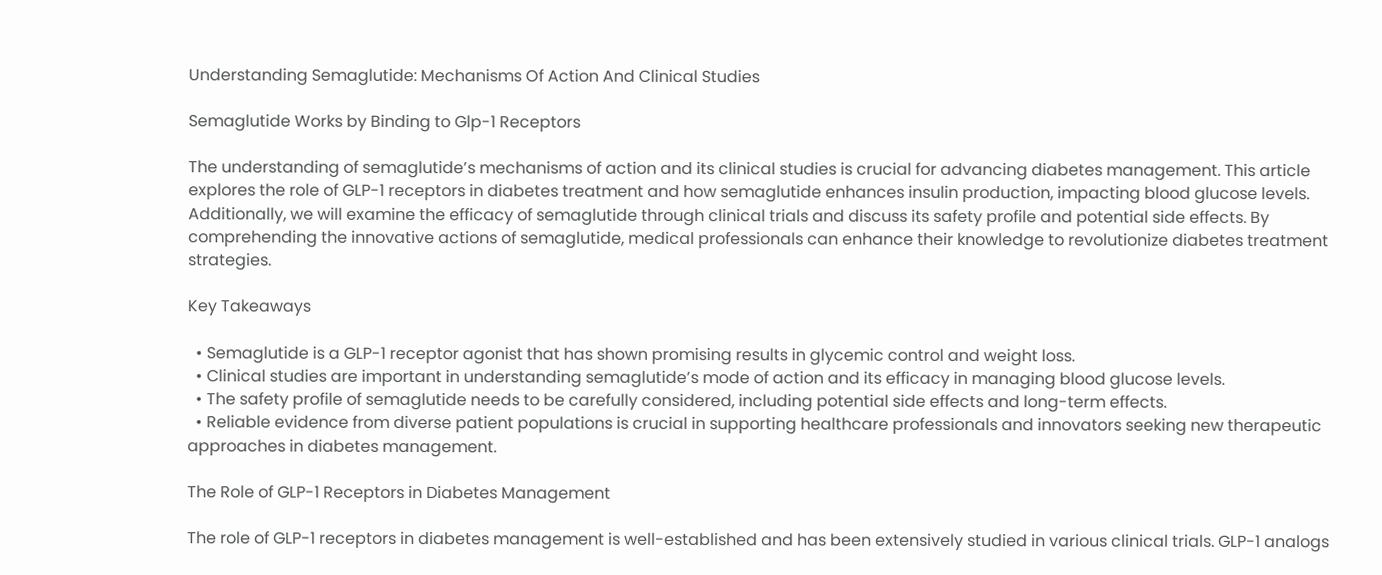Understanding Semaglutide: Mechanisms Of Action And Clinical Studies

Semaglutide Works by Binding to Glp-1 Receptors

The understanding of semaglutide’s mechanisms of action and its clinical studies is crucial for advancing diabetes management. This article explores the role of GLP-1 receptors in diabetes treatment and how semaglutide enhances insulin production, impacting blood glucose levels. Additionally, we will examine the efficacy of semaglutide through clinical trials and discuss its safety profile and potential side effects. By comprehending the innovative actions of semaglutide, medical professionals can enhance their knowledge to revolutionize diabetes treatment strategies.

Key Takeaways

  • Semaglutide is a GLP-1 receptor agonist that has shown promising results in glycemic control and weight loss.
  • Clinical studies are important in understanding semaglutide’s mode of action and its efficacy in managing blood glucose levels.
  • The safety profile of semaglutide needs to be carefully considered, including potential side effects and long-term effects.
  • Reliable evidence from diverse patient populations is crucial in supporting healthcare professionals and innovators seeking new therapeutic approaches in diabetes management.

The Role of GLP-1 Receptors in Diabetes Management

The role of GLP-1 receptors in diabetes management is well-established and has been extensively studied in various clinical trials. GLP-1 analogs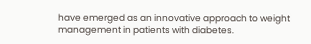have emerged as an innovative approach to weight management in patients with diabetes.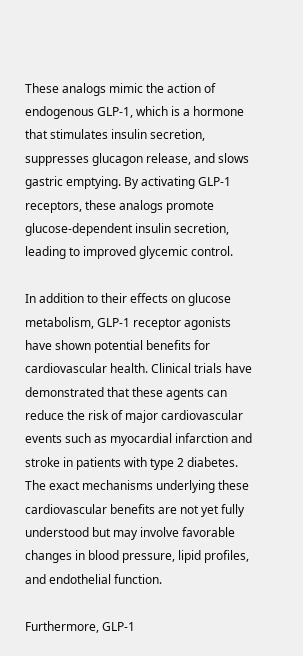These analogs mimic the action of endogenous GLP-1, which is a hormone that stimulates insulin secretion, suppresses glucagon release, and slows gastric emptying. By activating GLP-1 receptors, these analogs promote glucose-dependent insulin secretion, leading to improved glycemic control.

In addition to their effects on glucose metabolism, GLP-1 receptor agonists have shown potential benefits for cardiovascular health. Clinical trials have demonstrated that these agents can reduce the risk of major cardiovascular events such as myocardial infarction and stroke in patients with type 2 diabetes. The exact mechanisms underlying these cardiovascular benefits are not yet fully understood but may involve favorable changes in blood pressure, lipid profiles, and endothelial function.

Furthermore, GLP-1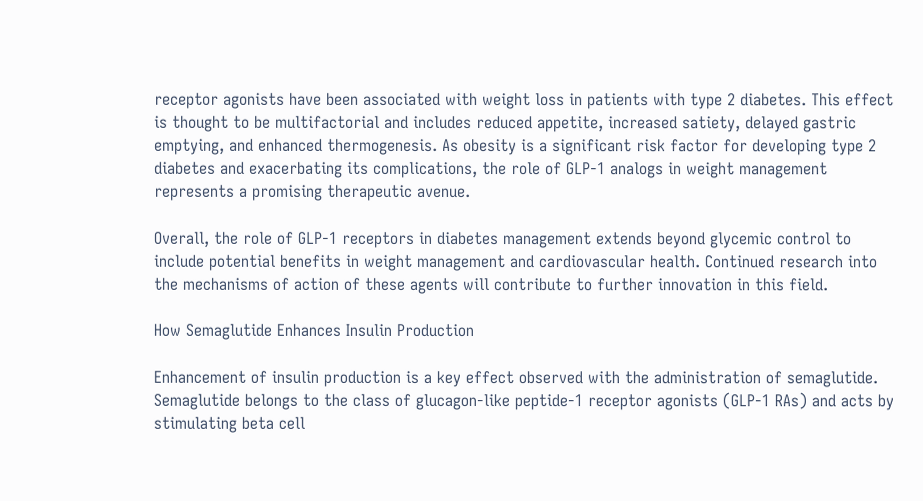receptor agonists have been associated with weight loss in patients with type 2 diabetes. This effect is thought to be multifactorial and includes reduced appetite, increased satiety, delayed gastric emptying, and enhanced thermogenesis. As obesity is a significant risk factor for developing type 2 diabetes and exacerbating its complications, the role of GLP-1 analogs in weight management represents a promising therapeutic avenue.

Overall, the role of GLP-1 receptors in diabetes management extends beyond glycemic control to include potential benefits in weight management and cardiovascular health. Continued research into the mechanisms of action of these agents will contribute to further innovation in this field.

How Semaglutide Enhances Insulin Production

Enhancement of insulin production is a key effect observed with the administration of semaglutide. Semaglutide belongs to the class of glucagon-like peptide-1 receptor agonists (GLP-1 RAs) and acts by stimulating beta cell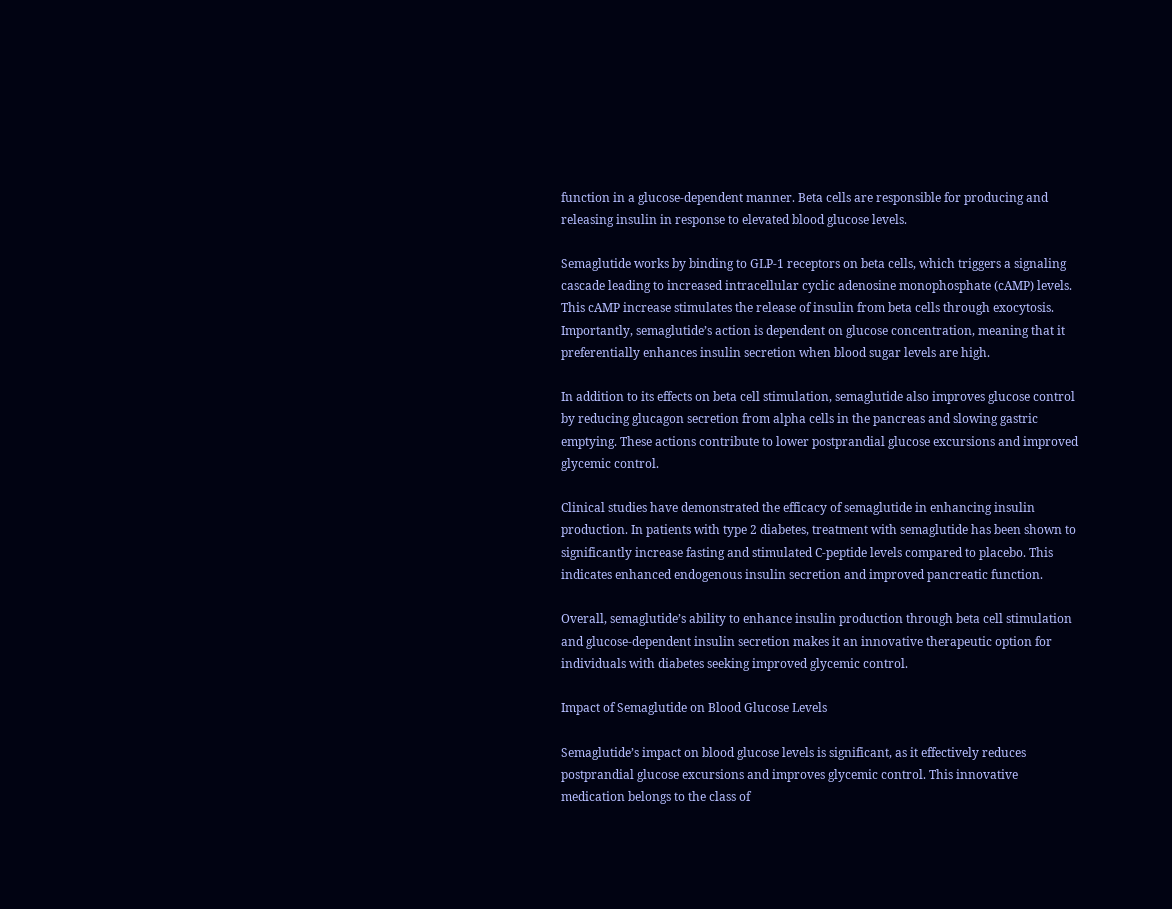function in a glucose-dependent manner. Beta cells are responsible for producing and releasing insulin in response to elevated blood glucose levels.

Semaglutide works by binding to GLP-1 receptors on beta cells, which triggers a signaling cascade leading to increased intracellular cyclic adenosine monophosphate (cAMP) levels. This cAMP increase stimulates the release of insulin from beta cells through exocytosis. Importantly, semaglutide’s action is dependent on glucose concentration, meaning that it preferentially enhances insulin secretion when blood sugar levels are high.

In addition to its effects on beta cell stimulation, semaglutide also improves glucose control by reducing glucagon secretion from alpha cells in the pancreas and slowing gastric emptying. These actions contribute to lower postprandial glucose excursions and improved glycemic control.

Clinical studies have demonstrated the efficacy of semaglutide in enhancing insulin production. In patients with type 2 diabetes, treatment with semaglutide has been shown to significantly increase fasting and stimulated C-peptide levels compared to placebo. This indicates enhanced endogenous insulin secretion and improved pancreatic function.

Overall, semaglutide’s ability to enhance insulin production through beta cell stimulation and glucose-dependent insulin secretion makes it an innovative therapeutic option for individuals with diabetes seeking improved glycemic control.

Impact of Semaglutide on Blood Glucose Levels

Semaglutide’s impact on blood glucose levels is significant, as it effectively reduces postprandial glucose excursions and improves glycemic control. This innovative medication belongs to the class of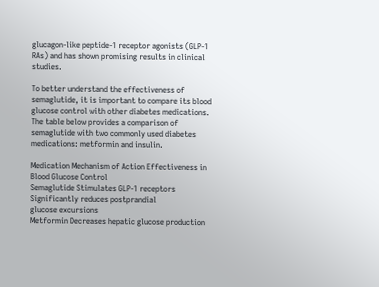glucagon-like peptide-1 receptor agonists (GLP-1 RAs) and has shown promising results in clinical studies.

To better understand the effectiveness of semaglutide, it is important to compare its blood glucose control with other diabetes medications. The table below provides a comparison of semaglutide with two commonly used diabetes medications: metformin and insulin.

Medication Mechanism of Action Effectiveness in Blood Glucose Control
Semaglutide Stimulates GLP-1 receptors Significantly reduces postprandial
glucose excursions
Metformin Decreases hepatic glucose production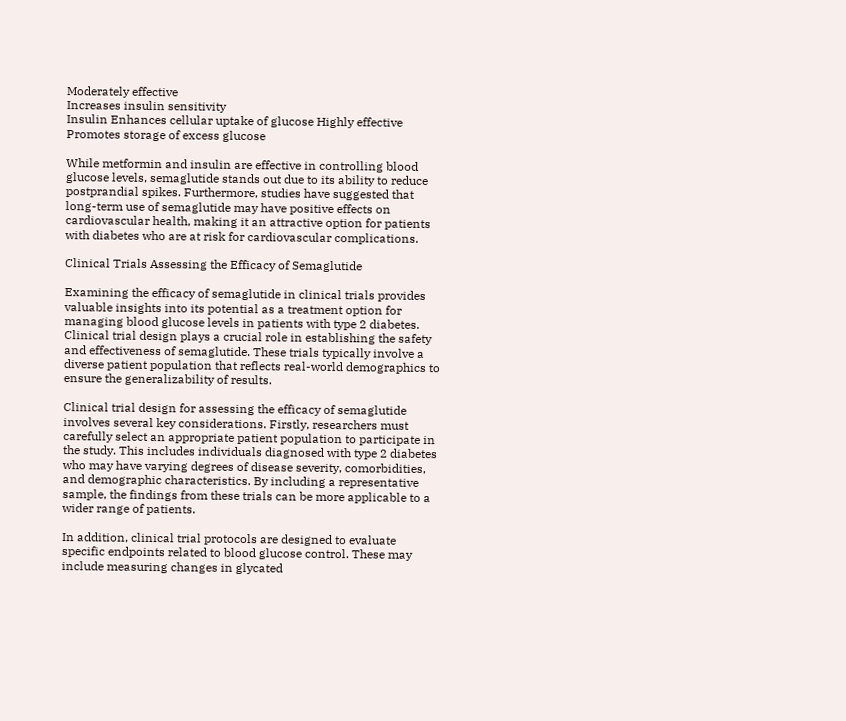Moderately effective
Increases insulin sensitivity
Insulin Enhances cellular uptake of glucose Highly effective
Promotes storage of excess glucose

While metformin and insulin are effective in controlling blood glucose levels, semaglutide stands out due to its ability to reduce postprandial spikes. Furthermore, studies have suggested that long-term use of semaglutide may have positive effects on cardiovascular health, making it an attractive option for patients with diabetes who are at risk for cardiovascular complications.

Clinical Trials Assessing the Efficacy of Semaglutide

Examining the efficacy of semaglutide in clinical trials provides valuable insights into its potential as a treatment option for managing blood glucose levels in patients with type 2 diabetes. Clinical trial design plays a crucial role in establishing the safety and effectiveness of semaglutide. These trials typically involve a diverse patient population that reflects real-world demographics to ensure the generalizability of results.

Clinical trial design for assessing the efficacy of semaglutide involves several key considerations. Firstly, researchers must carefully select an appropriate patient population to participate in the study. This includes individuals diagnosed with type 2 diabetes who may have varying degrees of disease severity, comorbidities, and demographic characteristics. By including a representative sample, the findings from these trials can be more applicable to a wider range of patients.

In addition, clinical trial protocols are designed to evaluate specific endpoints related to blood glucose control. These may include measuring changes in glycated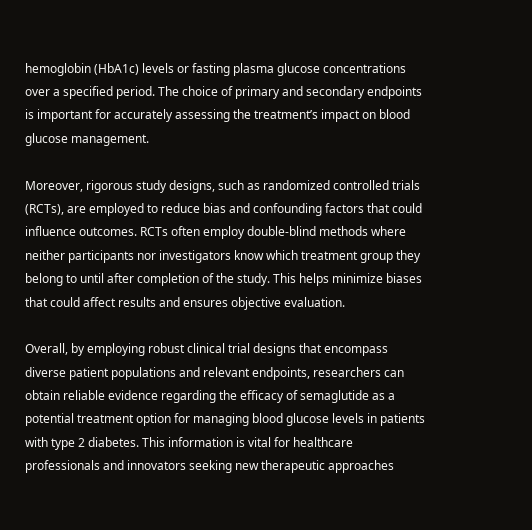hemoglobin (HbA1c) levels or fasting plasma glucose concentrations over a specified period. The choice of primary and secondary endpoints is important for accurately assessing the treatment’s impact on blood glucose management.

Moreover, rigorous study designs, such as randomized controlled trials (RCTs), are employed to reduce bias and confounding factors that could influence outcomes. RCTs often employ double-blind methods where neither participants nor investigators know which treatment group they belong to until after completion of the study. This helps minimize biases that could affect results and ensures objective evaluation.

Overall, by employing robust clinical trial designs that encompass diverse patient populations and relevant endpoints, researchers can obtain reliable evidence regarding the efficacy of semaglutide as a potential treatment option for managing blood glucose levels in patients with type 2 diabetes. This information is vital for healthcare professionals and innovators seeking new therapeutic approaches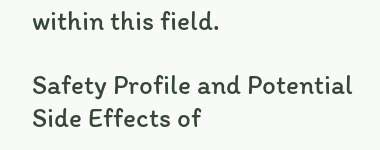within this field.

Safety Profile and Potential Side Effects of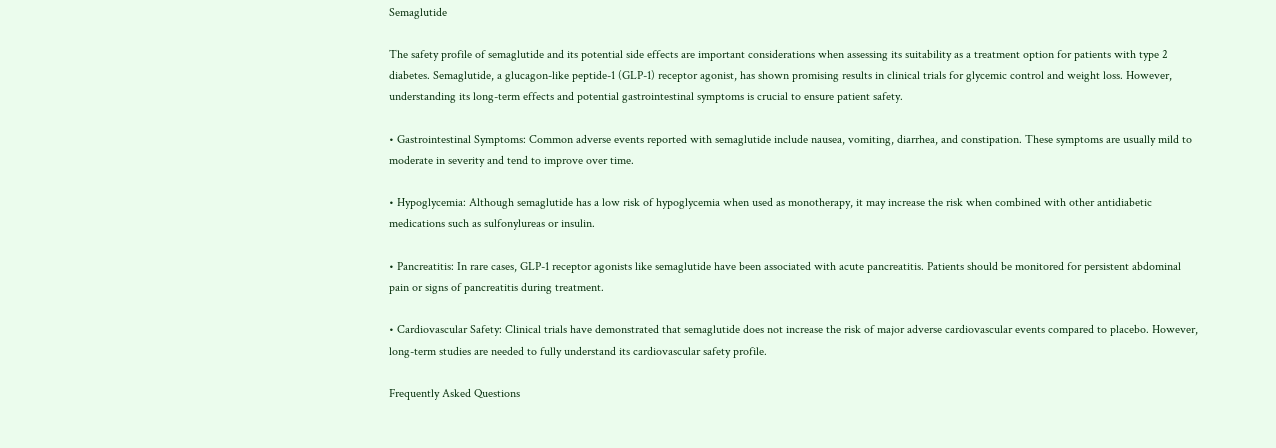Semaglutide

The safety profile of semaglutide and its potential side effects are important considerations when assessing its suitability as a treatment option for patients with type 2 diabetes. Semaglutide, a glucagon-like peptide-1 (GLP-1) receptor agonist, has shown promising results in clinical trials for glycemic control and weight loss. However, understanding its long-term effects and potential gastrointestinal symptoms is crucial to ensure patient safety.

• Gastrointestinal Symptoms: Common adverse events reported with semaglutide include nausea, vomiting, diarrhea, and constipation. These symptoms are usually mild to moderate in severity and tend to improve over time.

• Hypoglycemia: Although semaglutide has a low risk of hypoglycemia when used as monotherapy, it may increase the risk when combined with other antidiabetic medications such as sulfonylureas or insulin.

• Pancreatitis: In rare cases, GLP-1 receptor agonists like semaglutide have been associated with acute pancreatitis. Patients should be monitored for persistent abdominal pain or signs of pancreatitis during treatment.

• Cardiovascular Safety: Clinical trials have demonstrated that semaglutide does not increase the risk of major adverse cardiovascular events compared to placebo. However, long-term studies are needed to fully understand its cardiovascular safety profile.

Frequently Asked Questions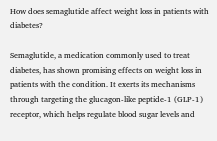How does semaglutide affect weight loss in patients with diabetes?

Semaglutide, a medication commonly used to treat diabetes, has shown promising effects on weight loss in patients with the condition. It exerts its mechanisms through targeting the glucagon-like peptide-1 (GLP-1) receptor, which helps regulate blood sugar levels and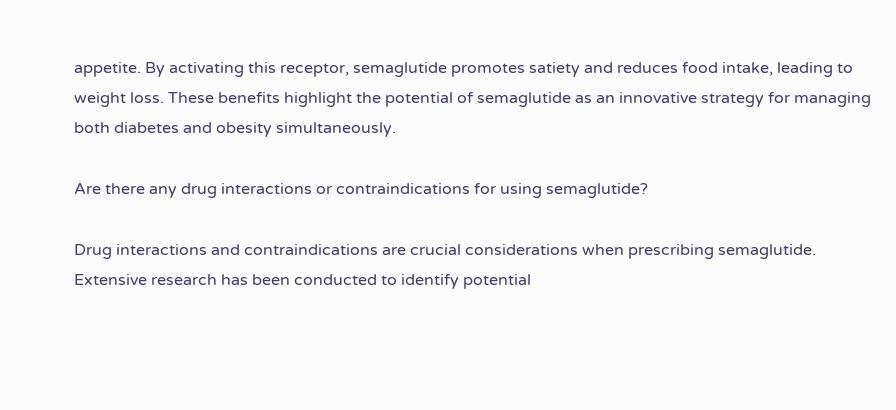appetite. By activating this receptor, semaglutide promotes satiety and reduces food intake, leading to weight loss. These benefits highlight the potential of semaglutide as an innovative strategy for managing both diabetes and obesity simultaneously.

Are there any drug interactions or contraindications for using semaglutide?

Drug interactions and contraindications are crucial considerations when prescribing semaglutide. Extensive research has been conducted to identify potential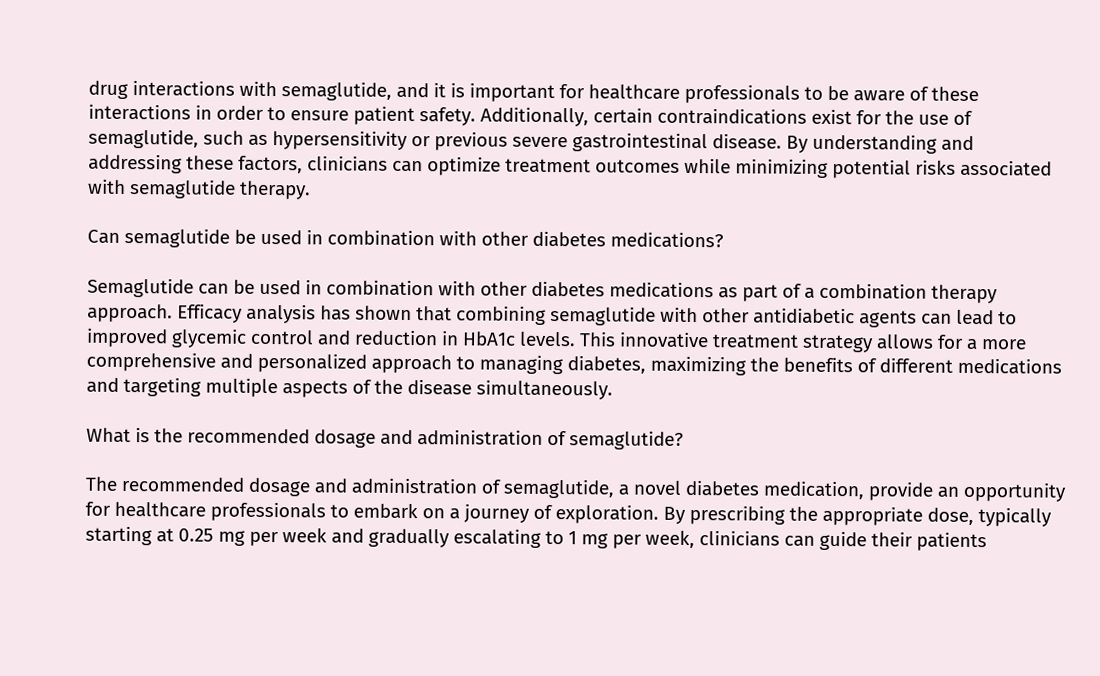drug interactions with semaglutide, and it is important for healthcare professionals to be aware of these interactions in order to ensure patient safety. Additionally, certain contraindications exist for the use of semaglutide, such as hypersensitivity or previous severe gastrointestinal disease. By understanding and addressing these factors, clinicians can optimize treatment outcomes while minimizing potential risks associated with semaglutide therapy.

Can semaglutide be used in combination with other diabetes medications?

Semaglutide can be used in combination with other diabetes medications as part of a combination therapy approach. Efficacy analysis has shown that combining semaglutide with other antidiabetic agents can lead to improved glycemic control and reduction in HbA1c levels. This innovative treatment strategy allows for a more comprehensive and personalized approach to managing diabetes, maximizing the benefits of different medications and targeting multiple aspects of the disease simultaneously.

What is the recommended dosage and administration of semaglutide?

The recommended dosage and administration of semaglutide, a novel diabetes medication, provide an opportunity for healthcare professionals to embark on a journey of exploration. By prescribing the appropriate dose, typically starting at 0.25 mg per week and gradually escalating to 1 mg per week, clinicians can guide their patients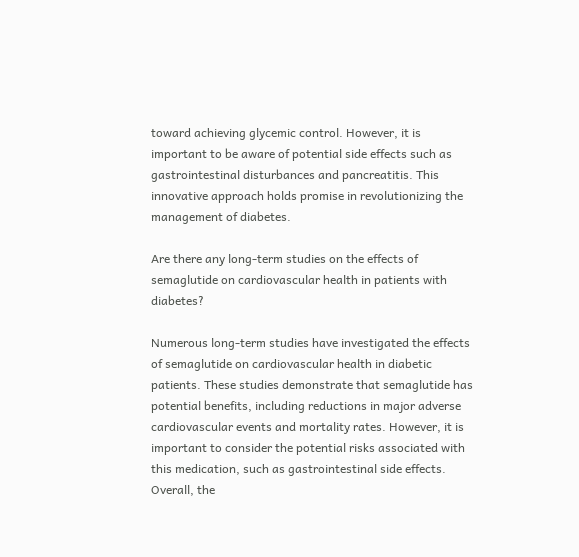toward achieving glycemic control. However, it is important to be aware of potential side effects such as gastrointestinal disturbances and pancreatitis. This innovative approach holds promise in revolutionizing the management of diabetes.

Are there any long-term studies on the effects of semaglutide on cardiovascular health in patients with diabetes?

Numerous long-term studies have investigated the effects of semaglutide on cardiovascular health in diabetic patients. These studies demonstrate that semaglutide has potential benefits, including reductions in major adverse cardiovascular events and mortality rates. However, it is important to consider the potential risks associated with this medication, such as gastrointestinal side effects. Overall, the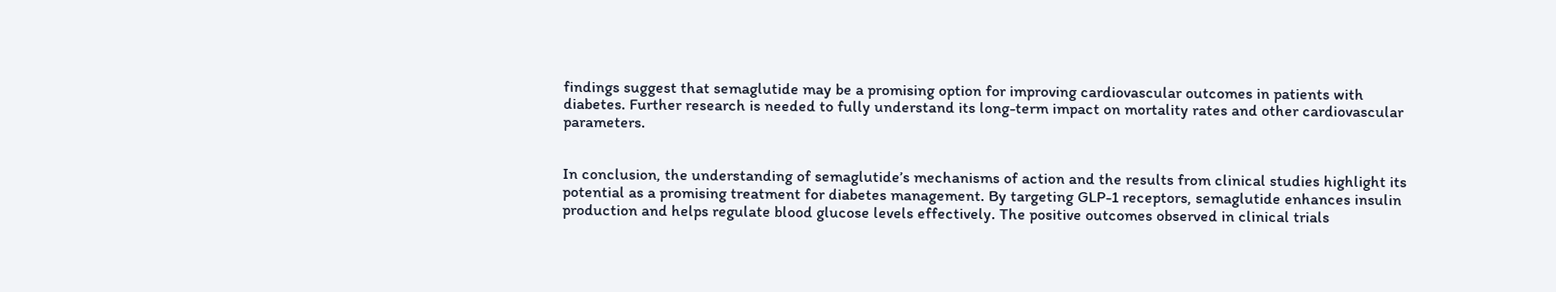findings suggest that semaglutide may be a promising option for improving cardiovascular outcomes in patients with diabetes. Further research is needed to fully understand its long-term impact on mortality rates and other cardiovascular parameters.


In conclusion, the understanding of semaglutide’s mechanisms of action and the results from clinical studies highlight its potential as a promising treatment for diabetes management. By targeting GLP-1 receptors, semaglutide enhances insulin production and helps regulate blood glucose levels effectively. The positive outcomes observed in clinical trials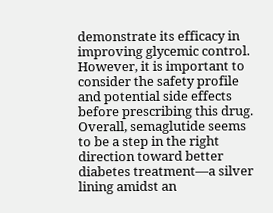demonstrate its efficacy in improving glycemic control. However, it is important to consider the safety profile and potential side effects before prescribing this drug. Overall, semaglutide seems to be a step in the right direction toward better diabetes treatment—a silver lining amidst an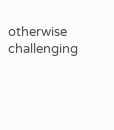otherwise challenging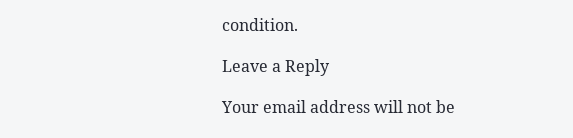condition.

Leave a Reply

Your email address will not be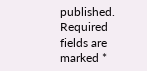published. Required fields are marked *